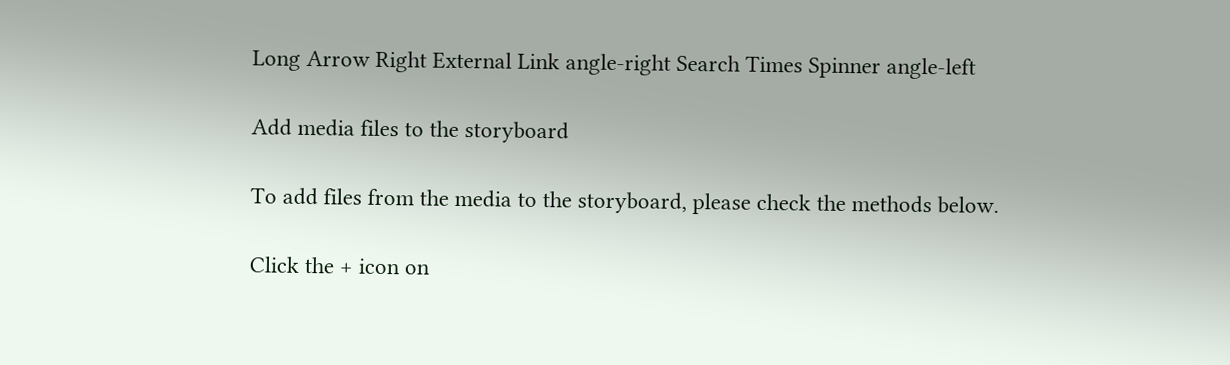Long Arrow Right External Link angle-right Search Times Spinner angle-left

Add media files to the storyboard

To add files from the media to the storyboard, please check the methods below.

Click the + icon on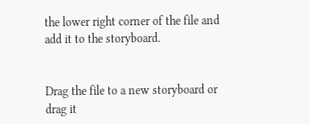the lower right corner of the file and add it to the storyboard.


Drag the file to a new storyboard or drag it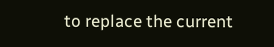to replace the current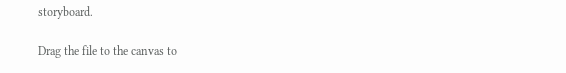storyboard.

Drag the file to the canvas to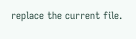replace the current file.